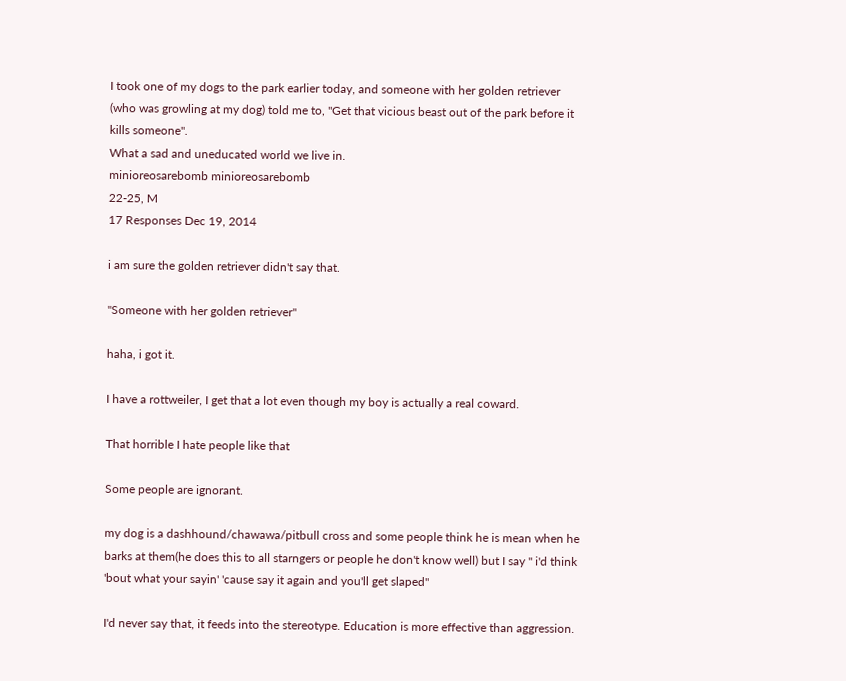I took one of my dogs to the park earlier today, and someone with her golden retriever (who was growling at my dog) told me to, "Get that vicious beast out of the park before it kills someone".
What a sad and uneducated world we live in.
minioreosarebomb minioreosarebomb
22-25, M
17 Responses Dec 19, 2014

i am sure the golden retriever didn't say that.

"Someone with her golden retriever"

haha, i got it.

I have a rottweiler, I get that a lot even though my boy is actually a real coward.

That horrible I hate people like that

Some people are ignorant.

my dog is a dashhound/chawawa/pitbull cross and some people think he is mean when he barks at them(he does this to all starngers or people he don't know well) but I say " i'd think 'bout what your sayin' 'cause say it again and you'll get slaped"

I'd never say that, it feeds into the stereotype. Education is more effective than aggression.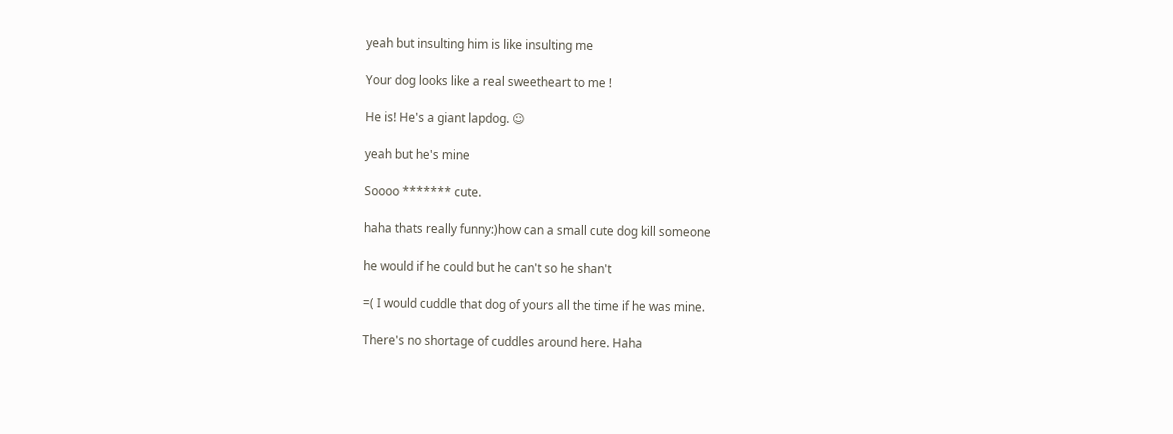yeah but insulting him is like insulting me

Your dog looks like a real sweetheart to me !

He is! He's a giant lapdog. ☺

yeah but he's mine

Soooo ******* cute.

haha thats really funny:)how can a small cute dog kill someone

he would if he could but he can't so he shan't

=( I would cuddle that dog of yours all the time if he was mine.

There's no shortage of cuddles around here. Haha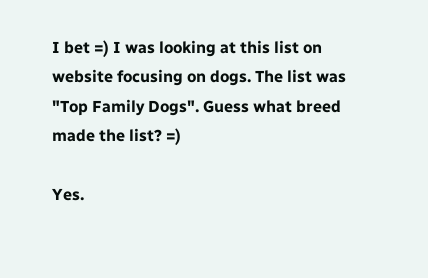I bet =) I was looking at this list on website focusing on dogs. The list was "Top Family Dogs". Guess what breed made the list? =)

Yes.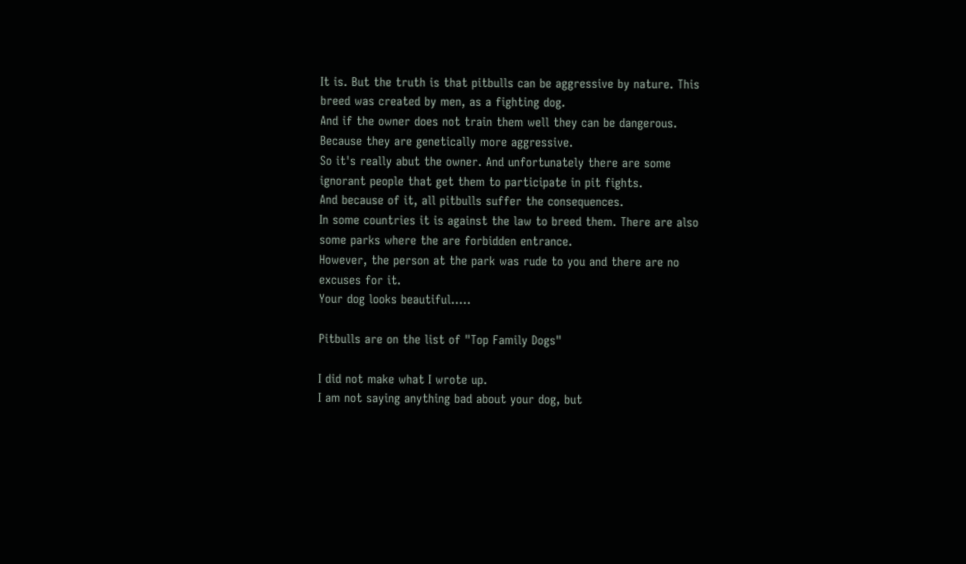It is. But the truth is that pitbulls can be aggressive by nature. This breed was created by men, as a fighting dog.
And if the owner does not train them well they can be dangerous. Because they are genetically more aggressive.
So it's really abut the owner. And unfortunately there are some ignorant people that get them to participate in pit fights.
And because of it, all pitbulls suffer the consequences.
In some countries it is against the law to breed them. There are also some parks where the are forbidden entrance.
However, the person at the park was rude to you and there are no excuses for it.
Your dog looks beautiful.....

Pitbulls are on the list of "Top Family Dogs"

I did not make what I wrote up.
I am not saying anything bad about your dog, but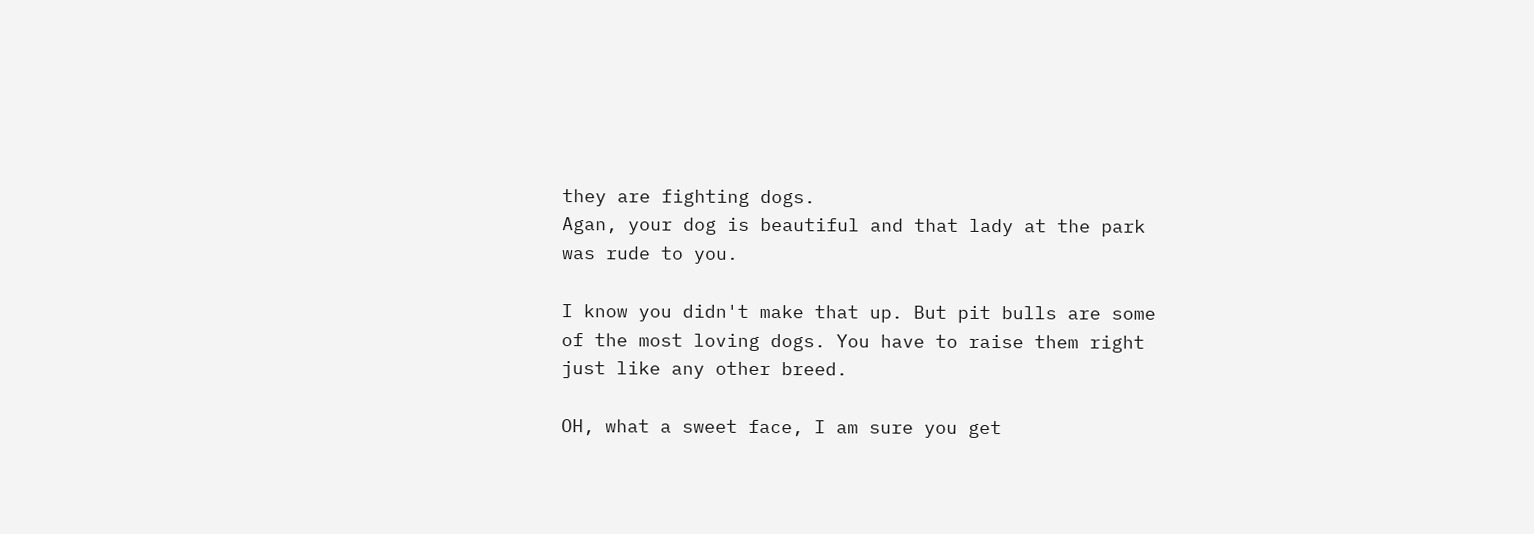they are fighting dogs.
Agan, your dog is beautiful and that lady at the park was rude to you.

I know you didn't make that up. But pit bulls are some of the most loving dogs. You have to raise them right just like any other breed.

OH, what a sweet face, I am sure you get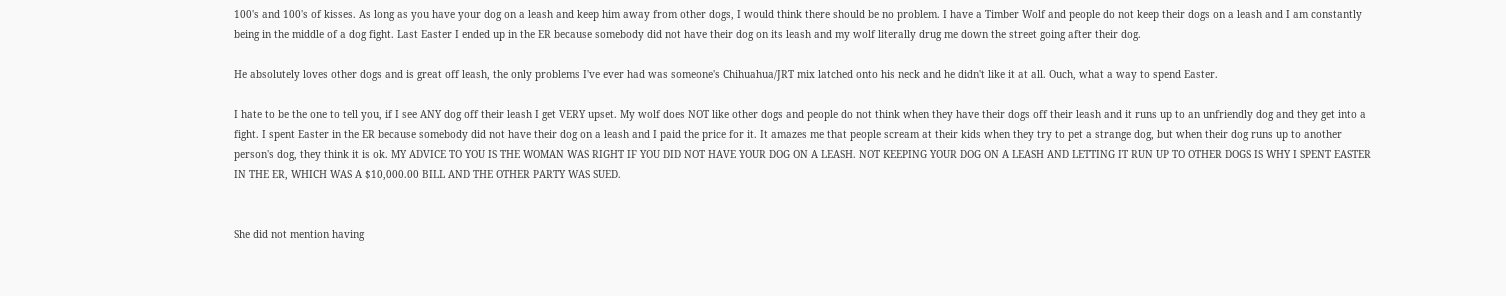100's and 100's of kisses. As long as you have your dog on a leash and keep him away from other dogs, I would think there should be no problem. I have a Timber Wolf and people do not keep their dogs on a leash and I am constantly being in the middle of a dog fight. Last Easter I ended up in the ER because somebody did not have their dog on its leash and my wolf literally drug me down the street going after their dog.

He absolutely loves other dogs and is great off leash, the only problems I've ever had was someone's Chihuahua/JRT mix latched onto his neck and he didn't like it at all. Ouch, what a way to spend Easter.

I hate to be the one to tell you, if I see ANY dog off their leash I get VERY upset. My wolf does NOT like other dogs and people do not think when they have their dogs off their leash and it runs up to an unfriendly dog and they get into a fight. I spent Easter in the ER because somebody did not have their dog on a leash and I paid the price for it. It amazes me that people scream at their kids when they try to pet a strange dog, but when their dog runs up to another person's dog, they think it is ok. MY ADVICE TO YOU IS THE WOMAN WAS RIGHT IF YOU DID NOT HAVE YOUR DOG ON A LEASH. NOT KEEPING YOUR DOG ON A LEASH AND LETTING IT RUN UP TO OTHER DOGS IS WHY I SPENT EASTER IN THE ER, WHICH WAS A $10,000.00 BILL AND THE OTHER PARTY WAS SUED.


She did not mention having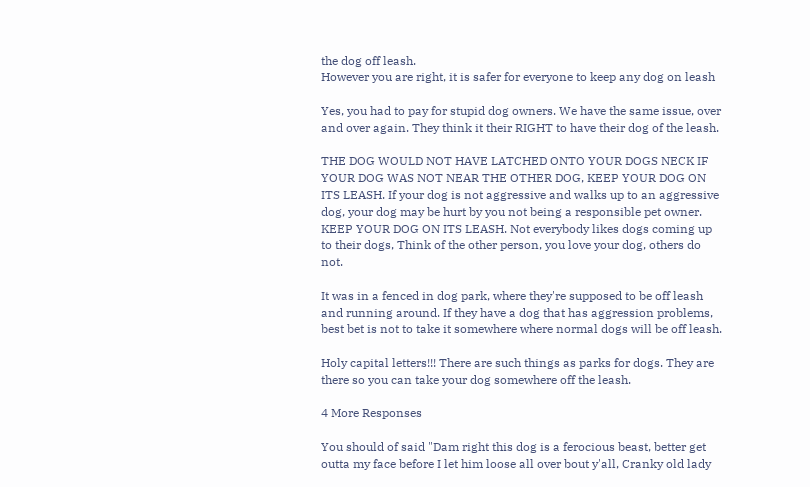the dog off leash.
However you are right, it is safer for everyone to keep any dog on leash

Yes, you had to pay for stupid dog owners. We have the same issue, over and over again. They think it their RIGHT to have their dog of the leash.

THE DOG WOULD NOT HAVE LATCHED ONTO YOUR DOGS NECK IF YOUR DOG WAS NOT NEAR THE OTHER DOG, KEEP YOUR DOG ON ITS LEASH. If your dog is not aggressive and walks up to an aggressive dog, your dog may be hurt by you not being a responsible pet owner. KEEP YOUR DOG ON ITS LEASH. Not everybody likes dogs coming up to their dogs, Think of the other person, you love your dog, others do not.

It was in a fenced in dog park, where they're supposed to be off leash and running around. If they have a dog that has aggression problems, best bet is not to take it somewhere where normal dogs will be off leash.

Holy capital letters!!! There are such things as parks for dogs. They are there so you can take your dog somewhere off the leash.

4 More Responses

You should of said "Dam right this dog is a ferocious beast, better get outta my face before I let him loose all over bout y'all, Cranky old lady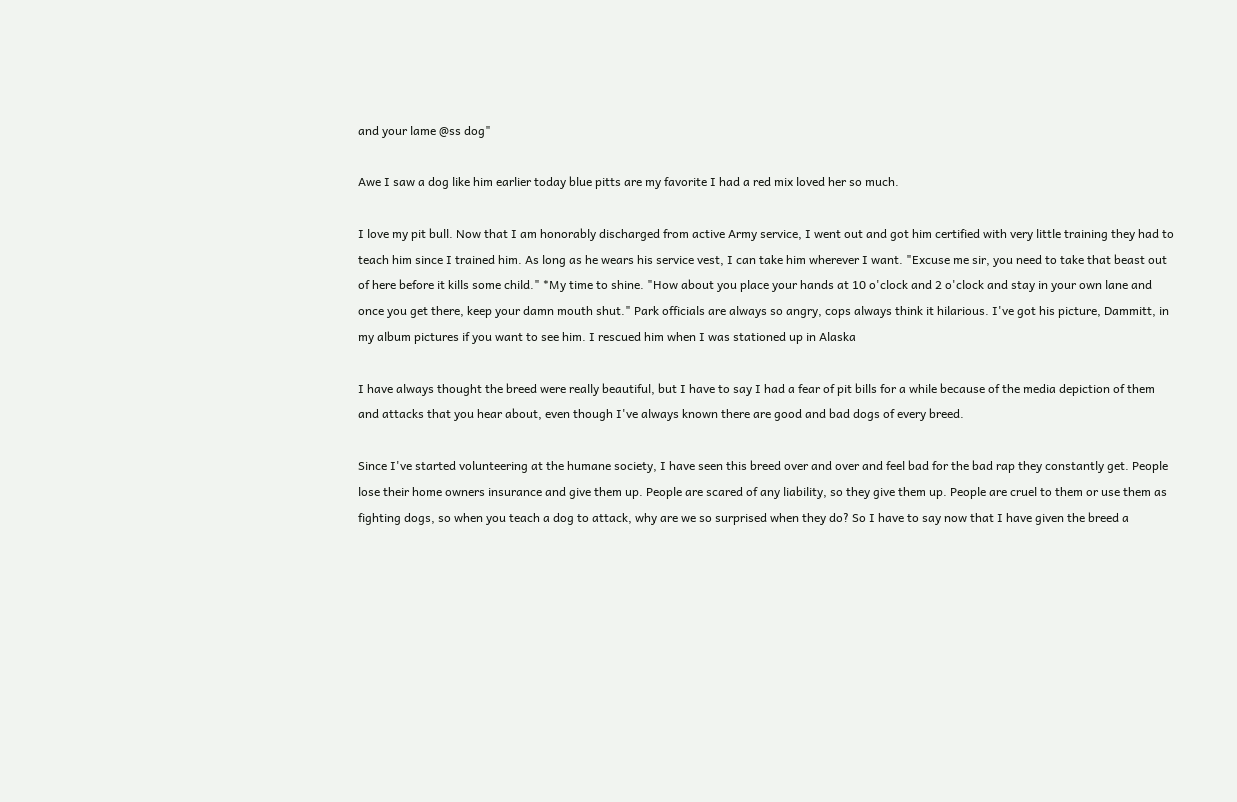and your lame @ss dog"

Awe I saw a dog like him earlier today blue pitts are my favorite I had a red mix loved her so much.

I love my pit bull. Now that I am honorably discharged from active Army service, I went out and got him certified with very little training they had to teach him since I trained him. As long as he wears his service vest, I can take him wherever I want. "Excuse me sir, you need to take that beast out of here before it kills some child." *My time to shine. "How about you place your hands at 10 o'clock and 2 o'clock and stay in your own lane and once you get there, keep your damn mouth shut." Park officials are always so angry, cops always think it hilarious. I've got his picture, Dammitt, in my album pictures if you want to see him. I rescued him when I was stationed up in Alaska

I have always thought the breed were really beautiful, but I have to say I had a fear of pit bills for a while because of the media depiction of them and attacks that you hear about, even though I've always known there are good and bad dogs of every breed.

Since I've started volunteering at the humane society, I have seen this breed over and over and feel bad for the bad rap they constantly get. People lose their home owners insurance and give them up. People are scared of any liability, so they give them up. People are cruel to them or use them as fighting dogs, so when you teach a dog to attack, why are we so surprised when they do? So I have to say now that I have given the breed a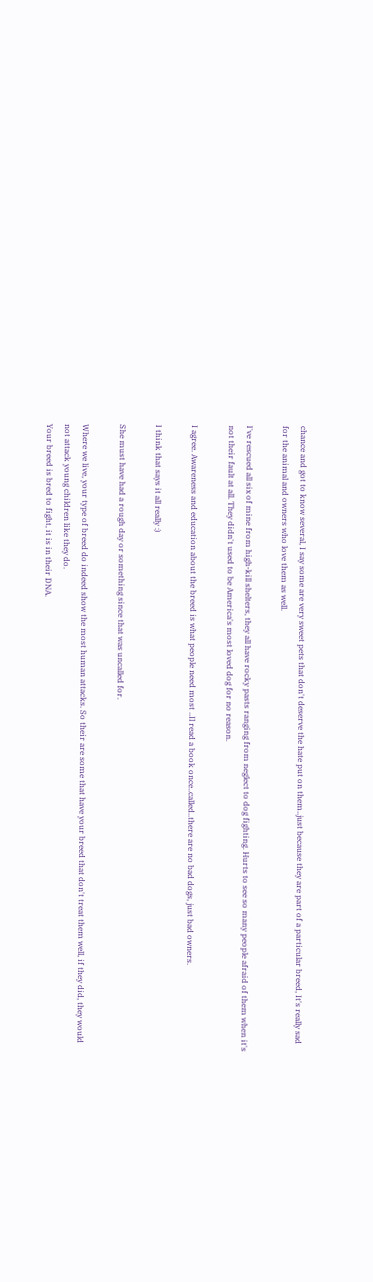chance and got to know several, I say some are very sweet pets that don't deserve the hate put on them..just because they are part of a particular breed, It's really sad for the animal and owners who love them as well.

I've rescued all six of mine from high-kill shelters, they all have rocky pasts ranging from neglect to dog fighting. Hurts to see so many people afraid of them when it's not their fault at all. They didn't used to be America's most loved dog for no reason.

I agree. Awareness and education about the breed is what people need most ..Il read a book once..called..there are no bad dogs, just bad owners.

I think that says it all really :)

She must have had a rough day or something since that was uncalled for.

Where we live, your type of breed do indeed show the most human attacks. So their are some that have your breed that don't treat them well, if they did, they would not attack young children like they do.
Your breed is bred to fight, it is in their DNA.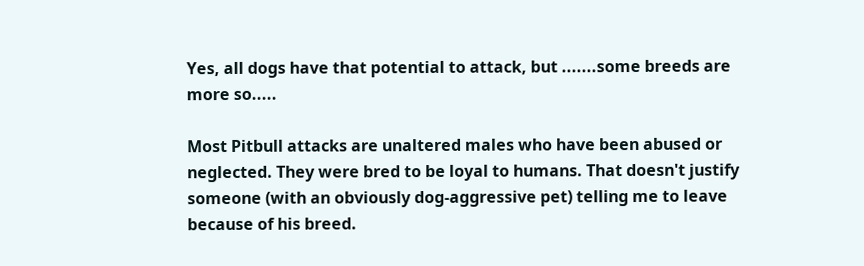Yes, all dogs have that potential to attack, but .......some breeds are more so.....

Most Pitbull attacks are unaltered males who have been abused or neglected. They were bred to be loyal to humans. That doesn't justify someone (with an obviously dog-aggressive pet) telling me to leave because of his breed.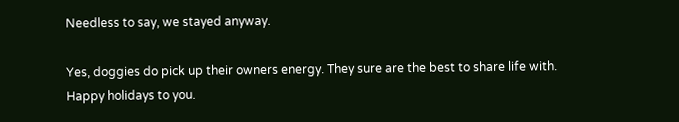Needless to say, we stayed anyway.

Yes, doggies do pick up their owners energy. They sure are the best to share life with. Happy holidays to you.